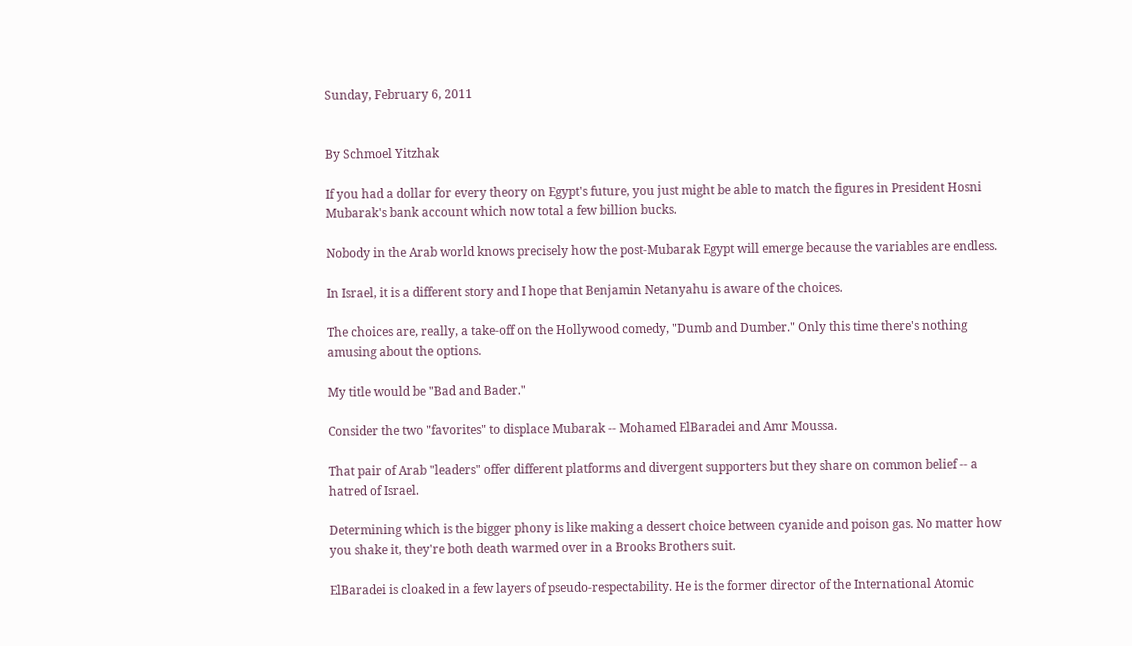Sunday, February 6, 2011


By Schmoel Yitzhak

If you had a dollar for every theory on Egypt's future, you just might be able to match the figures in President Hosni Mubarak's bank account which now total a few billion bucks.

Nobody in the Arab world knows precisely how the post-Mubarak Egypt will emerge because the variables are endless.

In Israel, it is a different story and I hope that Benjamin Netanyahu is aware of the choices.

The choices are, really, a take-off on the Hollywood comedy, "Dumb and Dumber." Only this time there's nothing amusing about the options.

My title would be "Bad and Bader."

Consider the two "favorites" to displace Mubarak -- Mohamed ElBaradei and Amr Moussa.

That pair of Arab "leaders" offer different platforms and divergent supporters but they share on common belief -- a hatred of Israel.

Determining which is the bigger phony is like making a dessert choice between cyanide and poison gas. No matter how you shake it, they're both death warmed over in a Brooks Brothers suit.

ElBaradei is cloaked in a few layers of pseudo-respectability. He is the former director of the International Atomic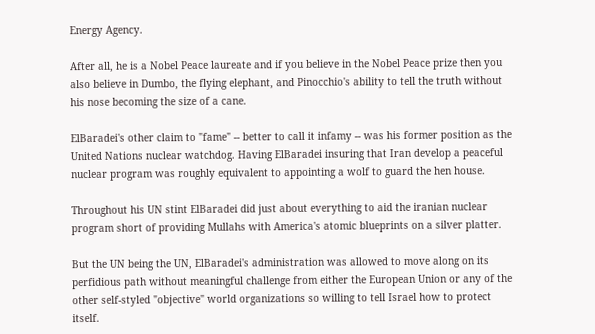Energy Agency.

After all, he is a Nobel Peace laureate and if you believe in the Nobel Peace prize then you also believe in Dumbo, the flying elephant, and Pinocchio's ability to tell the truth without his nose becoming the size of a cane.

ElBaradei's other claim to "fame" -- better to call it infamy -- was his former position as the United Nations nuclear watchdog. Having ElBaradei insuring that Iran develop a peaceful nuclear program was roughly equivalent to appointing a wolf to guard the hen house.

Throughout his UN stint ElBaradei did just about everything to aid the iranian nuclear program short of providing Mullahs with America's atomic blueprints on a silver platter.

But the UN being the UN, ElBaradei's administration was allowed to move along on its perfidious path without meaningful challenge from either the European Union or any of the other self-styled "objective" world organizations so willing to tell Israel how to protect itself.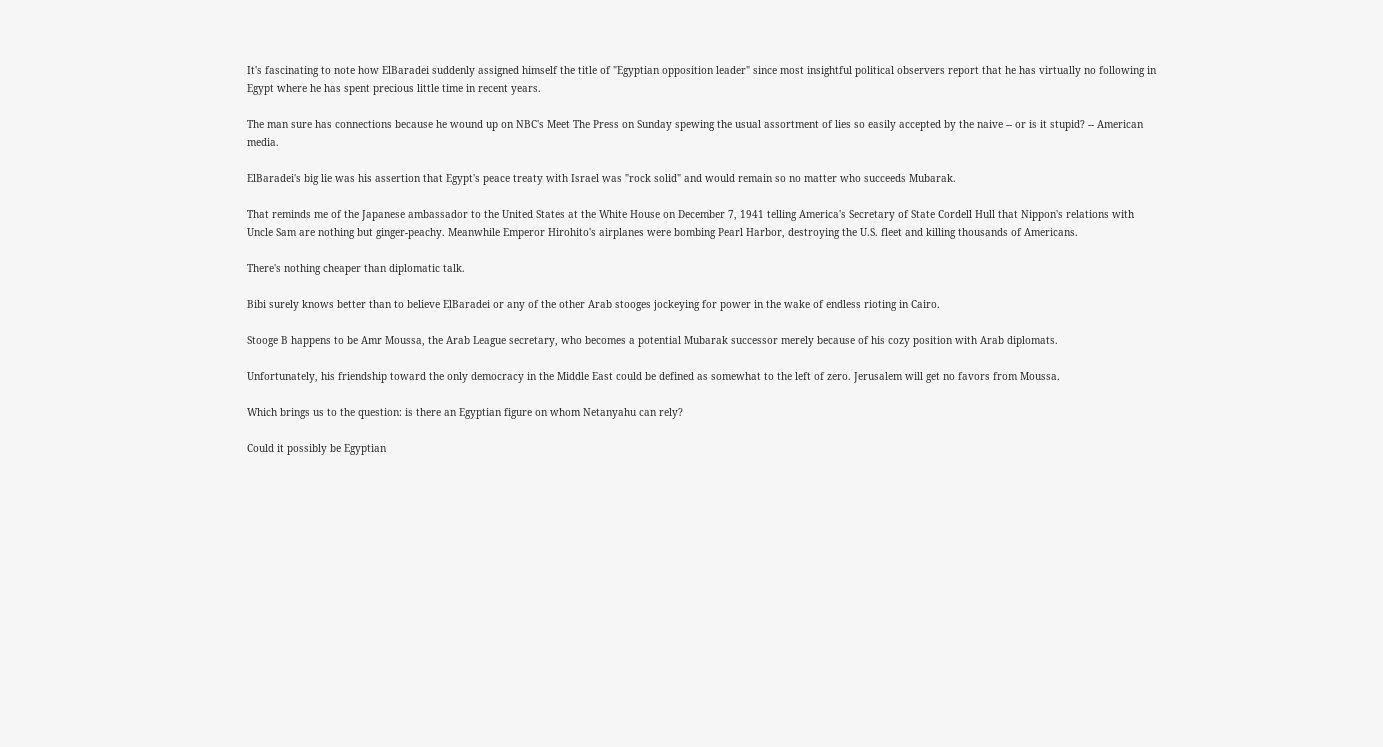It's fascinating to note how ElBaradei suddenly assigned himself the title of "Egyptian opposition leader" since most insightful political observers report that he has virtually no following in Egypt where he has spent precious little time in recent years.

The man sure has connections because he wound up on NBC's Meet The Press on Sunday spewing the usual assortment of lies so easily accepted by the naive -- or is it stupid? -- American media.

ElBaradei's big lie was his assertion that Egypt's peace treaty with Israel was "rock solid" and would remain so no matter who succeeds Mubarak.

That reminds me of the Japanese ambassador to the United States at the White House on December 7, 1941 telling America's Secretary of State Cordell Hull that Nippon's relations with Uncle Sam are nothing but ginger-peachy. Meanwhile Emperor Hirohito's airplanes were bombing Pearl Harbor, destroying the U.S. fleet and killing thousands of Americans.

There's nothing cheaper than diplomatic talk.

Bibi surely knows better than to believe ElBaradei or any of the other Arab stooges jockeying for power in the wake of endless rioting in Cairo.

Stooge B happens to be Amr Moussa, the Arab League secretary, who becomes a potential Mubarak successor merely because of his cozy position with Arab diplomats.

Unfortunately, his friendship toward the only democracy in the Middle East could be defined as somewhat to the left of zero. Jerusalem will get no favors from Moussa.

Which brings us to the question: is there an Egyptian figure on whom Netanyahu can rely?

Could it possibly be Egyptian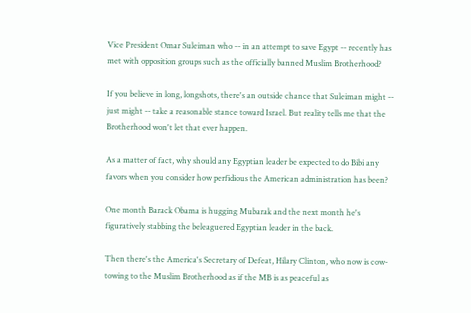Vice President Omar Suleiman who -- in an attempt to save Egypt -- recently has met with opposition groups such as the officially banned Muslim Brotherhood?

If you believe in long, longshots, there's an outside chance that Suleiman might -- just might -- take a reasonable stance toward Israel. But reality tells me that the Brotherhood won't let that ever happen.

As a matter of fact, why should any Egyptian leader be expected to do Bibi any favors when you consider how perfidious the American administration has been?

One month Barack Obama is hugging Mubarak and the next month he's figuratively stabbing the beleaguered Egyptian leader in the back.

Then there's the America's Secretary of Defeat, Hilary Clinton, who now is cow-towing to the Muslim Brotherhood as if the MB is as peaceful as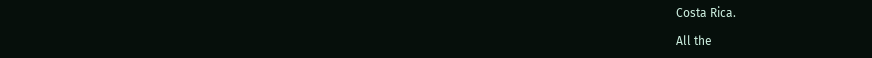Costa Rica.

All the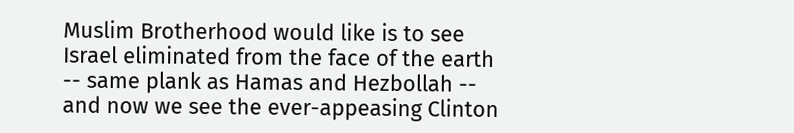Muslim Brotherhood would like is to see Israel eliminated from the face of the earth -- same plank as Hamas and Hezbollah -- and now we see the ever-appeasing Clinton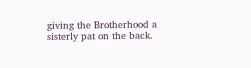giving the Brotherhood a sisterly pat on the back.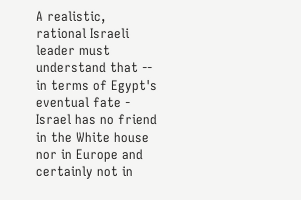A realistic, rational Israeli leader must understand that -- in terms of Egypt's eventual fate - Israel has no friend in the White house nor in Europe and certainly not in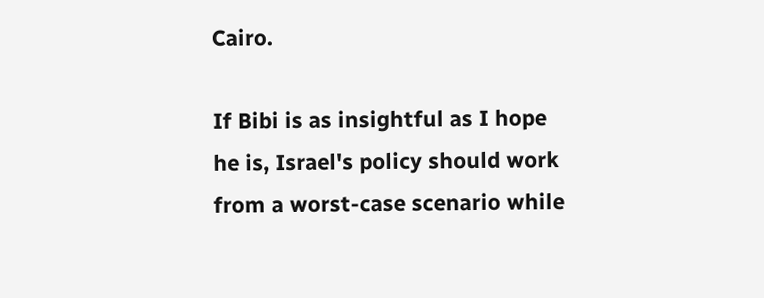Cairo.

If Bibi is as insightful as I hope he is, Israel's policy should work from a worst-case scenario while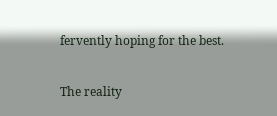fervently hoping for the best.

The reality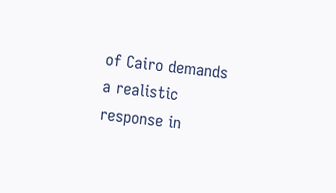of Cairo demands a realistic response in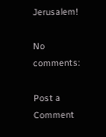Jerusalem!

No comments:

Post a Comment